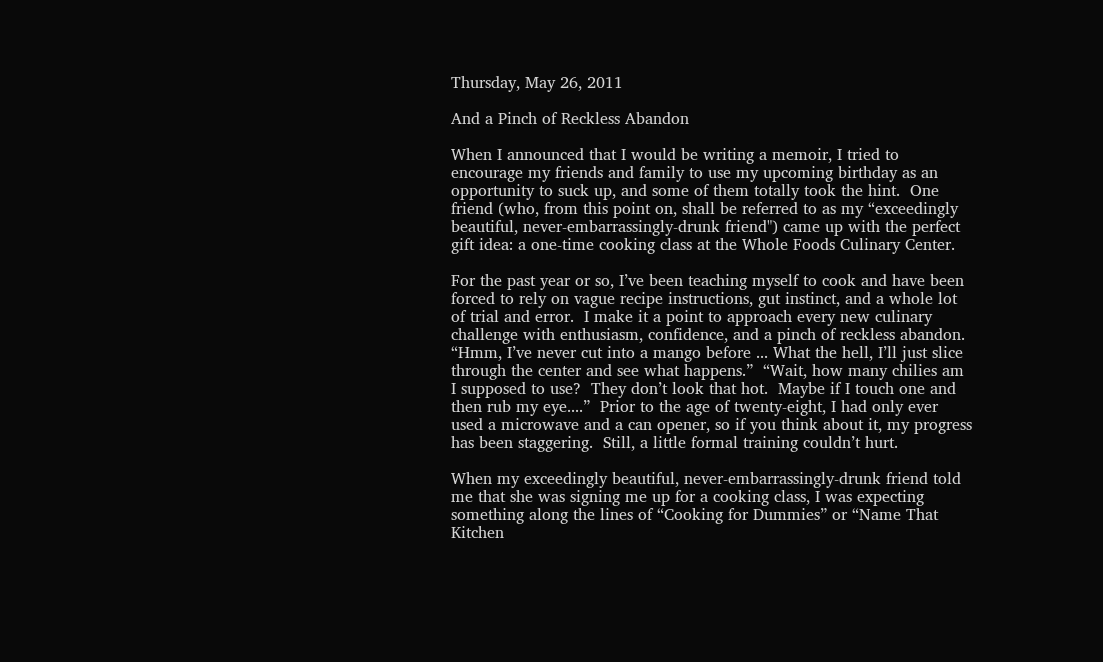Thursday, May 26, 2011

And a Pinch of Reckless Abandon

When I announced that I would be writing a memoir, I tried to encourage my friends and family to use my upcoming birthday as an opportunity to suck up, and some of them totally took the hint.  One friend (who, from this point on, shall be referred to as my “exceedingly beautiful, never-embarrassingly-drunk friend") came up with the perfect gift idea: a one-time cooking class at the Whole Foods Culinary Center.

For the past year or so, I’ve been teaching myself to cook and have been forced to rely on vague recipe instructions, gut instinct, and a whole lot of trial and error.  I make it a point to approach every new culinary challenge with enthusiasm, confidence, and a pinch of reckless abandon.  “Hmm, I’ve never cut into a mango before ... What the hell, I’ll just slice through the center and see what happens.”  “Wait, how many chilies am I supposed to use?  They don’t look that hot.  Maybe if I touch one and then rub my eye....”  Prior to the age of twenty-eight, I had only ever used a microwave and a can opener, so if you think about it, my progress has been staggering.  Still, a little formal training couldn’t hurt.

When my exceedingly beautiful, never-embarrassingly-drunk friend told me that she was signing me up for a cooking class, I was expecting something along the lines of “Cooking for Dummies” or “Name That Kitchen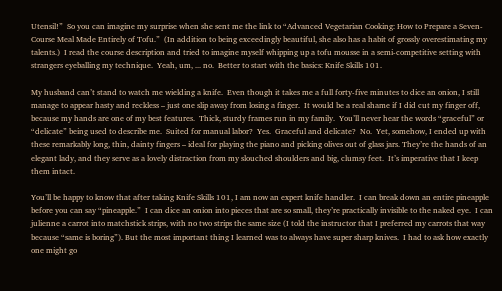Utensil!”  So you can imagine my surprise when she sent me the link to “Advanced Vegetarian Cooking: How to Prepare a Seven-Course Meal Made Entirely of Tofu.”  (In addition to being exceedingly beautiful, she also has a habit of grossly overestimating my talents.)  I read the course description and tried to imagine myself whipping up a tofu mousse in a semi-competitive setting with strangers eyeballing my technique.  Yeah, um, ... no.  Better to start with the basics: Knife Skills 101.

My husband can’t stand to watch me wielding a knife.  Even though it takes me a full forty-five minutes to dice an onion, I still manage to appear hasty and reckless – just one slip away from losing a finger.  It would be a real shame if I did cut my finger off, because my hands are one of my best features.  Thick, sturdy frames run in my family.  You’ll never hear the words “graceful” or “delicate” being used to describe me.  Suited for manual labor?  Yes.  Graceful and delicate?  No.  Yet, somehow, I ended up with these remarkably long, thin, dainty fingers – ideal for playing the piano and picking olives out of glass jars. They’re the hands of an elegant lady, and they serve as a lovely distraction from my slouched shoulders and big, clumsy feet.  It’s imperative that I keep them intact.

You’ll be happy to know that after taking Knife Skills 101, I am now an expert knife handler.  I can break down an entire pineapple before you can say “pineapple.”  I can dice an onion into pieces that are so small, they’re practically invisible to the naked eye.  I can julienne a carrot into matchstick strips, with no two strips the same size (I told the instructor that I preferred my carrots that way because “same is boring”). But the most important thing I learned was to always have super sharp knives.  I had to ask how exactly one might go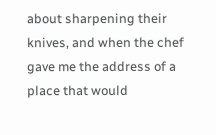about sharpening their knives, and when the chef gave me the address of a place that would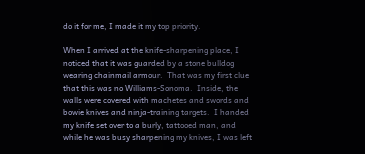do it for me, I made it my top priority.

When I arrived at the knife-sharpening place, I noticed that it was guarded by a stone bulldog wearing chainmail armour.  That was my first clue that this was no Williams-Sonoma.  Inside, the walls were covered with machetes and swords and bowie knives and ninja-training targets.  I handed my knife set over to a burly, tattooed man, and while he was busy sharpening my knives, I was left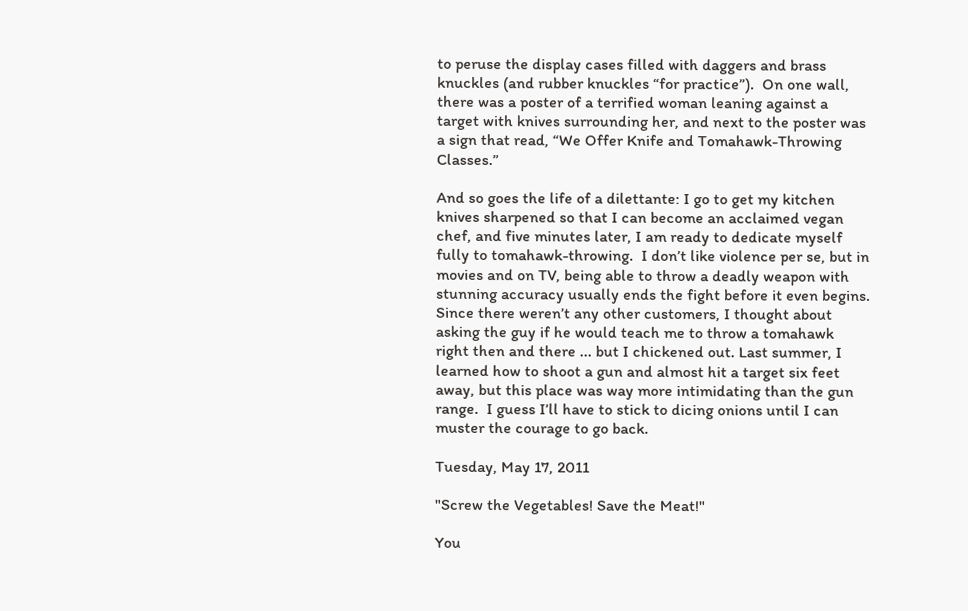to peruse the display cases filled with daggers and brass knuckles (and rubber knuckles “for practice”).  On one wall, there was a poster of a terrified woman leaning against a target with knives surrounding her, and next to the poster was a sign that read, “We Offer Knife and Tomahawk-Throwing Classes.”

And so goes the life of a dilettante: I go to get my kitchen knives sharpened so that I can become an acclaimed vegan chef, and five minutes later, I am ready to dedicate myself fully to tomahawk-throwing.  I don’t like violence per se, but in movies and on TV, being able to throw a deadly weapon with stunning accuracy usually ends the fight before it even begins.  Since there weren’t any other customers, I thought about asking the guy if he would teach me to throw a tomahawk right then and there ... but I chickened out. Last summer, I learned how to shoot a gun and almost hit a target six feet away, but this place was way more intimidating than the gun range.  I guess I’ll have to stick to dicing onions until I can muster the courage to go back.

Tuesday, May 17, 2011

"Screw the Vegetables! Save the Meat!"

You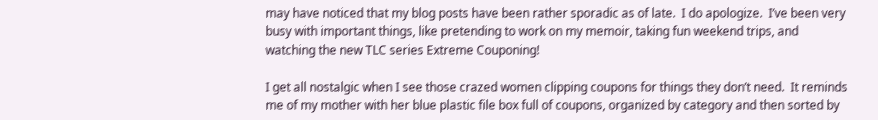may have noticed that my blog posts have been rather sporadic as of late.  I do apologize.  I’ve been very busy with important things, like pretending to work on my memoir, taking fun weekend trips, and watching the new TLC series Extreme Couponing!

I get all nostalgic when I see those crazed women clipping coupons for things they don’t need.  It reminds me of my mother with her blue plastic file box full of coupons, organized by category and then sorted by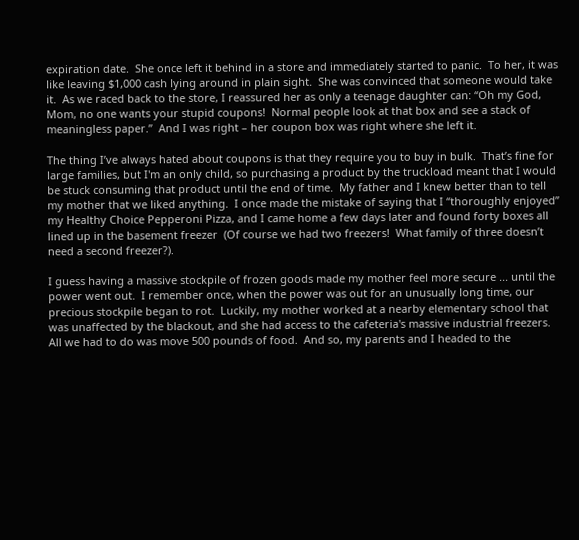expiration date.  She once left it behind in a store and immediately started to panic.  To her, it was like leaving $1,000 cash lying around in plain sight.  She was convinced that someone would take it.  As we raced back to the store, I reassured her as only a teenage daughter can: “Oh my God, Mom, no one wants your stupid coupons!  Normal people look at that box and see a stack of meaningless paper.”  And I was right – her coupon box was right where she left it.

The thing I’ve always hated about coupons is that they require you to buy in bulk.  That’s fine for large families, but I'm an only child, so purchasing a product by the truckload meant that I would be stuck consuming that product until the end of time.  My father and I knew better than to tell my mother that we liked anything.  I once made the mistake of saying that I “thoroughly enjoyed” my Healthy Choice Pepperoni Pizza, and I came home a few days later and found forty boxes all lined up in the basement freezer  (Of course we had two freezers!  What family of three doesn’t need a second freezer?).

I guess having a massive stockpile of frozen goods made my mother feel more secure ... until the power went out.  I remember once, when the power was out for an unusually long time, our precious stockpile began to rot.  Luckily, my mother worked at a nearby elementary school that was unaffected by the blackout, and she had access to the cafeteria's massive industrial freezers.  All we had to do was move 500 pounds of food.  And so, my parents and I headed to the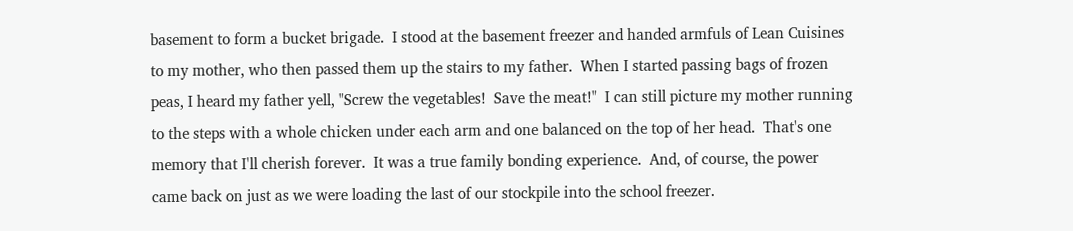basement to form a bucket brigade.  I stood at the basement freezer and handed armfuls of Lean Cuisines to my mother, who then passed them up the stairs to my father.  When I started passing bags of frozen peas, I heard my father yell, "Screw the vegetables!  Save the meat!"  I can still picture my mother running to the steps with a whole chicken under each arm and one balanced on the top of her head.  That's one memory that I'll cherish forever.  It was a true family bonding experience.  And, of course, the power came back on just as we were loading the last of our stockpile into the school freezer.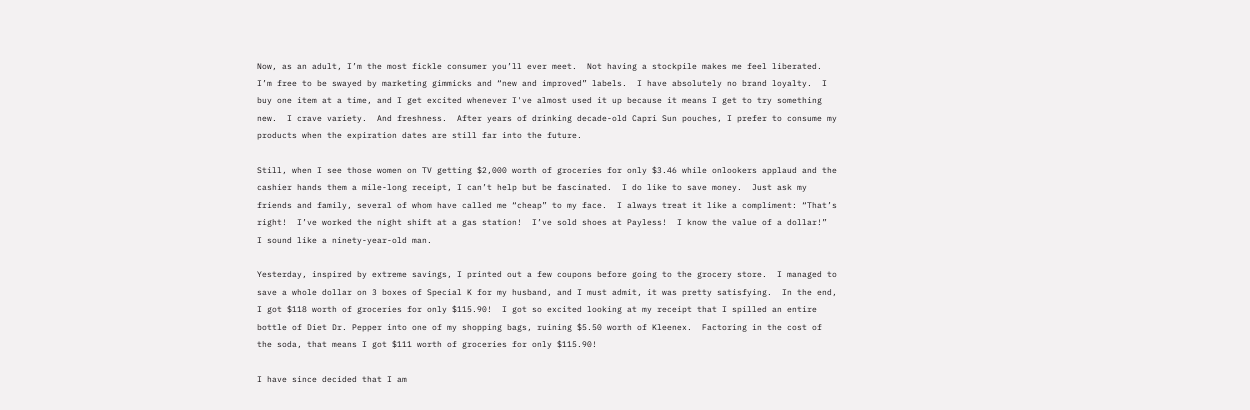Now, as an adult, I’m the most fickle consumer you’ll ever meet.  Not having a stockpile makes me feel liberated.  I’m free to be swayed by marketing gimmicks and “new and improved” labels.  I have absolutely no brand loyalty.  I buy one item at a time, and I get excited whenever I've almost used it up because it means I get to try something new.  I crave variety.  And freshness.  After years of drinking decade-old Capri Sun pouches, I prefer to consume my products when the expiration dates are still far into the future.

Still, when I see those women on TV getting $2,000 worth of groceries for only $3.46 while onlookers applaud and the cashier hands them a mile-long receipt, I can’t help but be fascinated.  I do like to save money.  Just ask my friends and family, several of whom have called me “cheap” to my face.  I always treat it like a compliment: “That’s right!  I’ve worked the night shift at a gas station!  I’ve sold shoes at Payless!  I know the value of a dollar!”  I sound like a ninety-year-old man.

Yesterday, inspired by extreme savings, I printed out a few coupons before going to the grocery store.  I managed to save a whole dollar on 3 boxes of Special K for my husband, and I must admit, it was pretty satisfying.  In the end, I got $118 worth of groceries for only $115.90!  I got so excited looking at my receipt that I spilled an entire bottle of Diet Dr. Pepper into one of my shopping bags, ruining $5.50 worth of Kleenex.  Factoring in the cost of the soda, that means I got $111 worth of groceries for only $115.90!

I have since decided that I am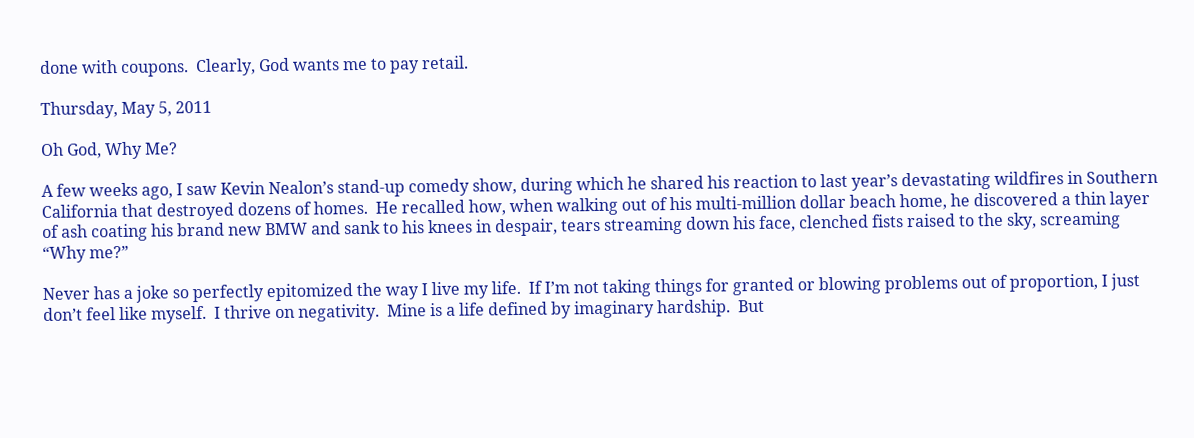done with coupons.  Clearly, God wants me to pay retail.

Thursday, May 5, 2011

Oh God, Why Me?

A few weeks ago, I saw Kevin Nealon’s stand-up comedy show, during which he shared his reaction to last year’s devastating wildfires in Southern California that destroyed dozens of homes.  He recalled how, when walking out of his multi-million dollar beach home, he discovered a thin layer of ash coating his brand new BMW and sank to his knees in despair, tears streaming down his face, clenched fists raised to the sky, screaming “Why me?”

Never has a joke so perfectly epitomized the way I live my life.  If I’m not taking things for granted or blowing problems out of proportion, I just don’t feel like myself.  I thrive on negativity.  Mine is a life defined by imaginary hardship.  But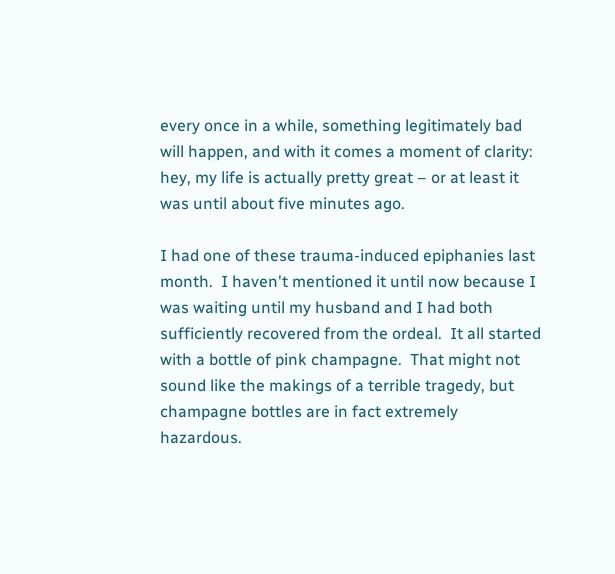every once in a while, something legitimately bad will happen, and with it comes a moment of clarity: hey, my life is actually pretty great – or at least it was until about five minutes ago.

I had one of these trauma-induced epiphanies last month.  I haven't mentioned it until now because I was waiting until my husband and I had both sufficiently recovered from the ordeal.  It all started with a bottle of pink champagne.  That might not sound like the makings of a terrible tragedy, but champagne bottles are in fact extremely hazardous.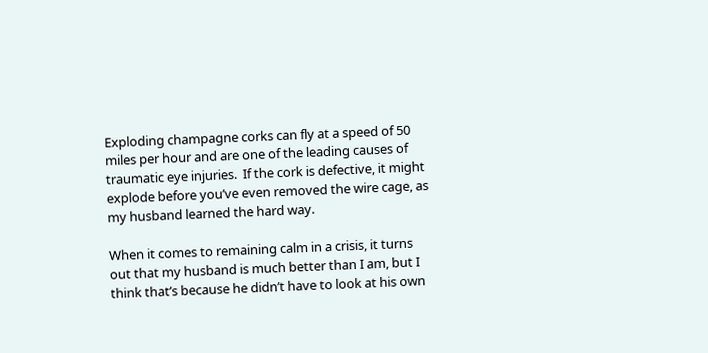Exploding champagne corks can fly at a speed of 50 miles per hour and are one of the leading causes of traumatic eye injuries.  If the cork is defective, it might explode before you’ve even removed the wire cage, as my husband learned the hard way.

When it comes to remaining calm in a crisis, it turns out that my husband is much better than I am, but I think that’s because he didn’t have to look at his own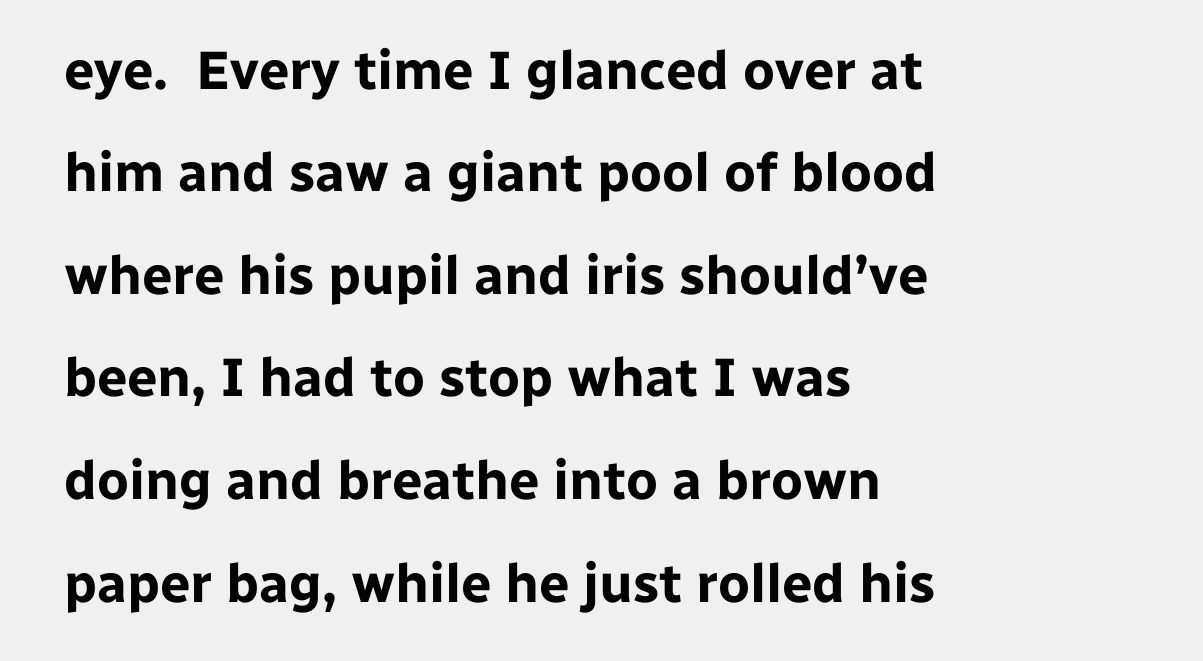eye.  Every time I glanced over at him and saw a giant pool of blood where his pupil and iris should’ve been, I had to stop what I was doing and breathe into a brown paper bag, while he just rolled his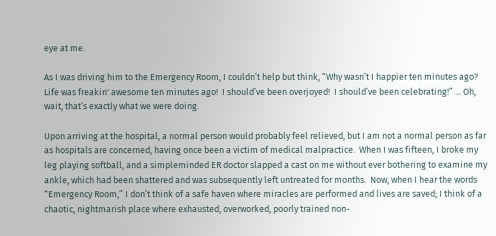eye at me.

As I was driving him to the Emergency Room, I couldn’t help but think, “Why wasn’t I happier ten minutes ago?  Life was freakin' awesome ten minutes ago!  I should’ve been overjoyed!  I should’ve been celebrating!” ... Oh, wait, that’s exactly what we were doing.

Upon arriving at the hospital, a normal person would probably feel relieved, but I am not a normal person as far as hospitals are concerned, having once been a victim of medical malpractice.  When I was fifteen, I broke my leg playing softball, and a simpleminded ER doctor slapped a cast on me without ever bothering to examine my ankle, which had been shattered and was subsequently left untreated for months.  Now, when I hear the words “Emergency Room,” I don’t think of a safe haven where miracles are performed and lives are saved; I think of a chaotic, nightmarish place where exhausted, overworked, poorly trained non-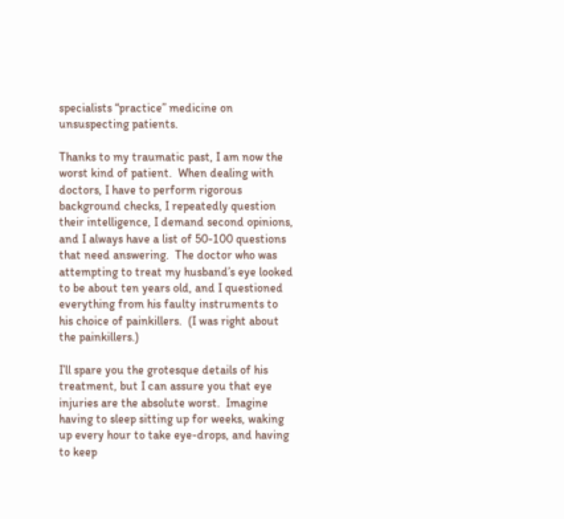specialists “practice” medicine on unsuspecting patients.

Thanks to my traumatic past, I am now the worst kind of patient.  When dealing with doctors, I have to perform rigorous background checks, I repeatedly question their intelligence, I demand second opinions, and I always have a list of 50-100 questions that need answering.  The doctor who was attempting to treat my husband’s eye looked to be about ten years old, and I questioned everything from his faulty instruments to his choice of painkillers.  (I was right about the painkillers.)

I’ll spare you the grotesque details of his treatment, but I can assure you that eye injuries are the absolute worst.  Imagine having to sleep sitting up for weeks, waking up every hour to take eye-drops, and having to keep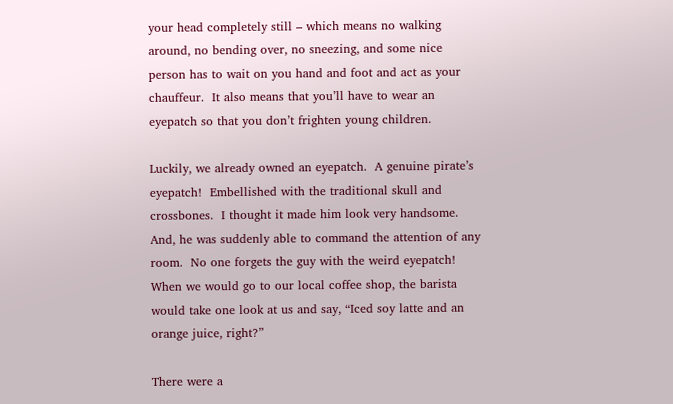your head completely still – which means no walking around, no bending over, no sneezing, and some nice person has to wait on you hand and foot and act as your chauffeur.  It also means that you’ll have to wear an eyepatch so that you don’t frighten young children.

Luckily, we already owned an eyepatch.  A genuine pirate’s eyepatch!  Embellished with the traditional skull and crossbones.  I thought it made him look very handsome.  And, he was suddenly able to command the attention of any room.  No one forgets the guy with the weird eyepatch!  When we would go to our local coffee shop, the barista would take one look at us and say, “Iced soy latte and an orange juice, right?”

There were a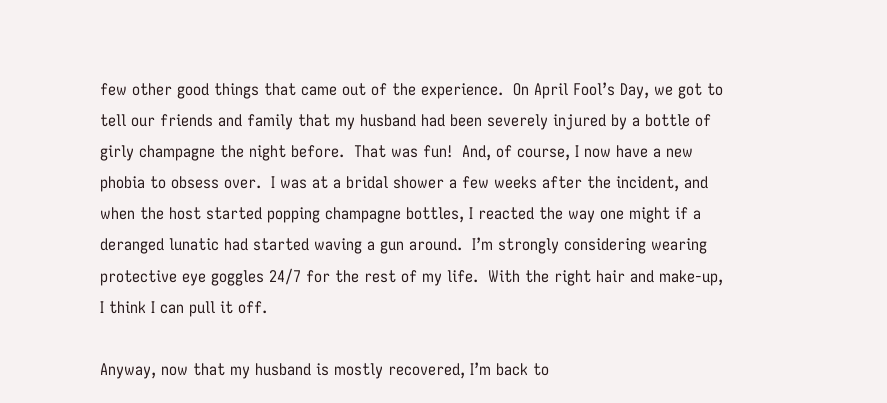few other good things that came out of the experience.  On April Fool’s Day, we got to tell our friends and family that my husband had been severely injured by a bottle of girly champagne the night before.  That was fun!  And, of course, I now have a new phobia to obsess over.  I was at a bridal shower a few weeks after the incident, and when the host started popping champagne bottles, I reacted the way one might if a deranged lunatic had started waving a gun around.  I’m strongly considering wearing protective eye goggles 24/7 for the rest of my life.  With the right hair and make-up, I think I can pull it off.

Anyway, now that my husband is mostly recovered, I’m back to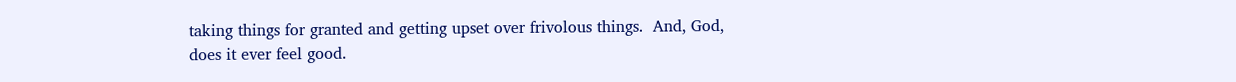taking things for granted and getting upset over frivolous things.  And, God, does it ever feel good.